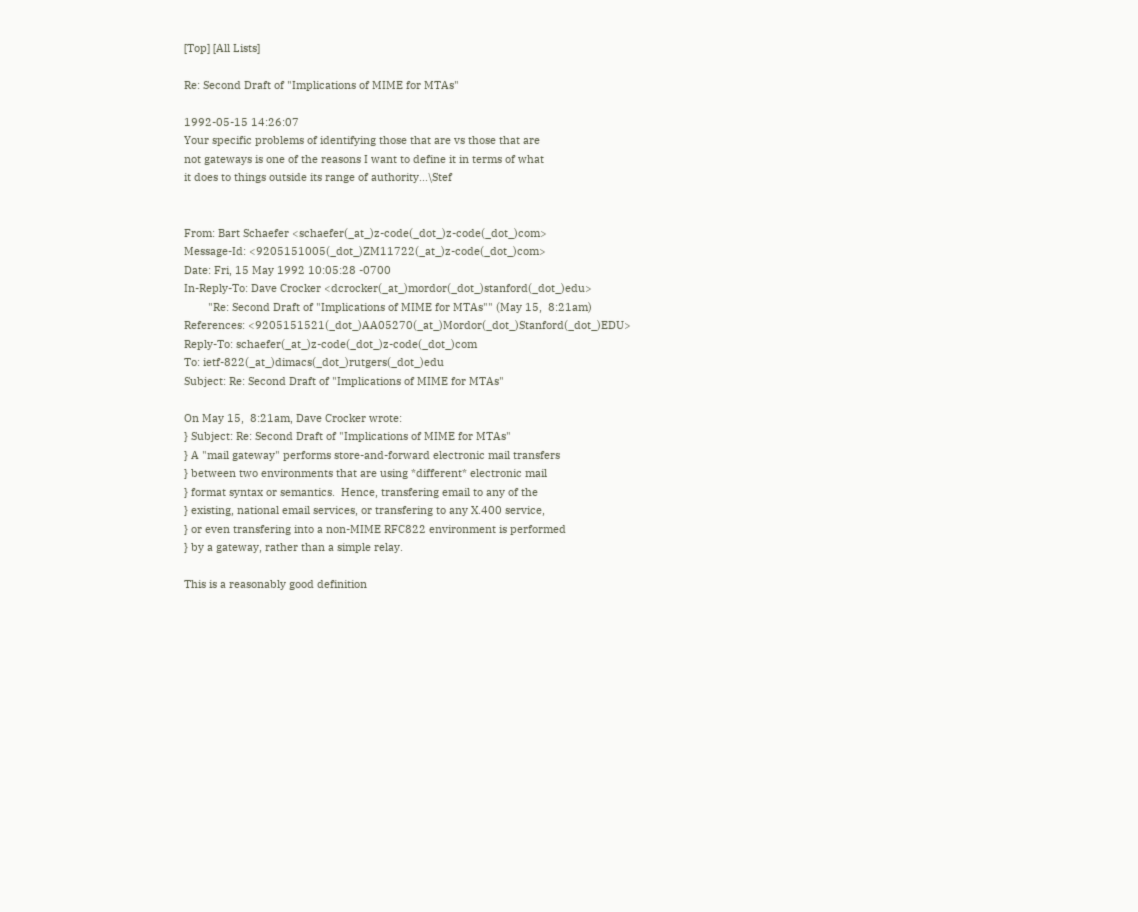[Top] [All Lists]

Re: Second Draft of "Implications of MIME for MTAs"

1992-05-15 14:26:07
Your specific problems of identifying those that are vs those that are
not gateways is one of the reasons I want to define it in terms of what
it does to things outside its range of authority...\Stef


From: Bart Schaefer <schaefer(_at_)z-code(_dot_)z-code(_dot_)com>
Message-Id: <9205151005(_dot_)ZM11722(_at_)z-code(_dot_)com>
Date: Fri, 15 May 1992 10:05:28 -0700
In-Reply-To: Dave Crocker <dcrocker(_at_)mordor(_dot_)stanford(_dot_)edu>
        "Re: Second Draft of "Implications of MIME for MTAs"" (May 15,  8:21am)
References: <9205151521(_dot_)AA05270(_at_)Mordor(_dot_)Stanford(_dot_)EDU>
Reply-To: schaefer(_at_)z-code(_dot_)z-code(_dot_)com
To: ietf-822(_at_)dimacs(_dot_)rutgers(_dot_)edu
Subject: Re: Second Draft of "Implications of MIME for MTAs"

On May 15,  8:21am, Dave Crocker wrote:
} Subject: Re: Second Draft of "Implications of MIME for MTAs"
} A "mail gateway" performs store-and-forward electronic mail transfers
} between two environments that are using *different* electronic mail
} format syntax or semantics.  Hence, transfering email to any of the
} existing, national email services, or transfering to any X.400 service,
} or even transfering into a non-MIME RFC822 environment is performed
} by a gateway, rather than a simple relay.

This is a reasonably good definition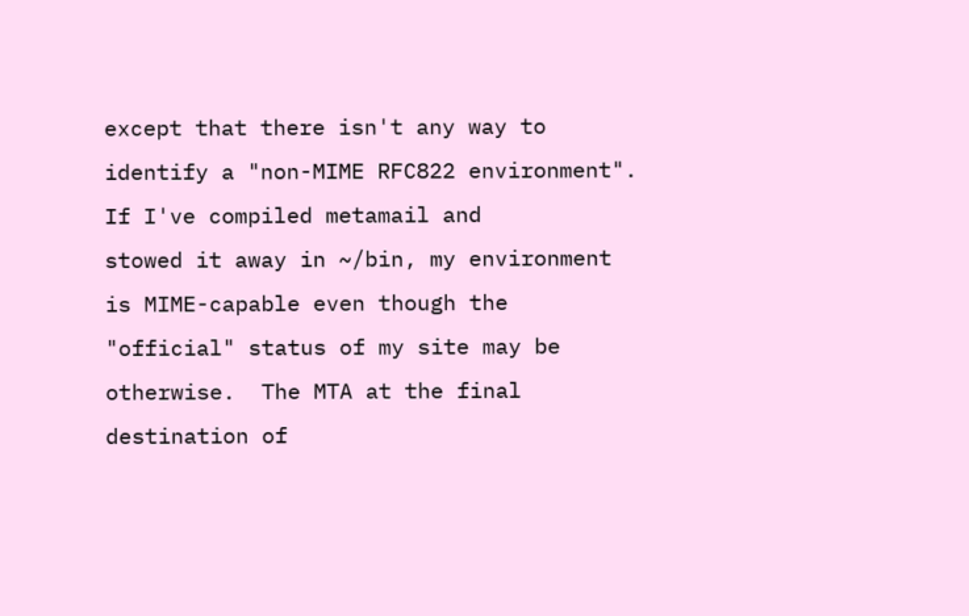except that there isn't any way to
identify a "non-MIME RFC822 environment".  If I've compiled metamail and
stowed it away in ~/bin, my environment is MIME-capable even though the
"official" status of my site may be otherwise.  The MTA at the final
destination of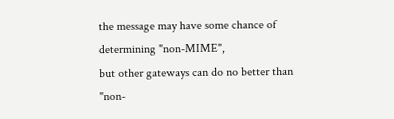the message may have some chance of determining "non-MIME",
but other gateways can do no better than "non-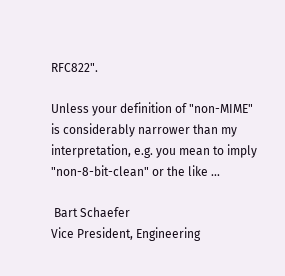RFC822".

Unless your definition of "non-MIME" is considerably narrower than my
interpretation, e.g. you mean to imply "non-8-bit-clean" or the like ...

 Bart Schaefer                                      Vice President, Engineering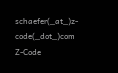schaefer(_at_)z-code(_dot_)com                                Z-Code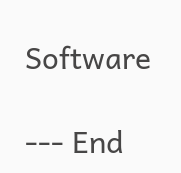Software

--- End